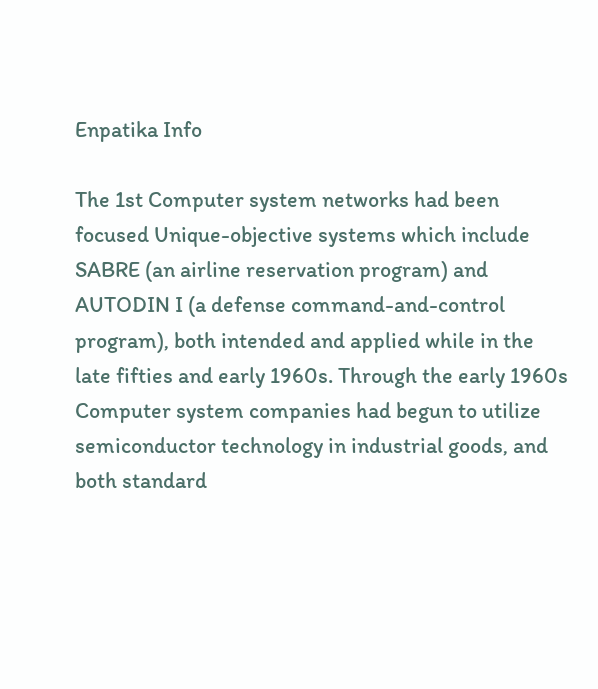Enpatika Info

The 1st Computer system networks had been focused Unique-objective systems which include SABRE (an airline reservation program) and AUTODIN I (a defense command-and-control program), both intended and applied while in the late fifties and early 1960s. Through the early 1960s Computer system companies had begun to utilize semiconductor technology in industrial goods, and both standard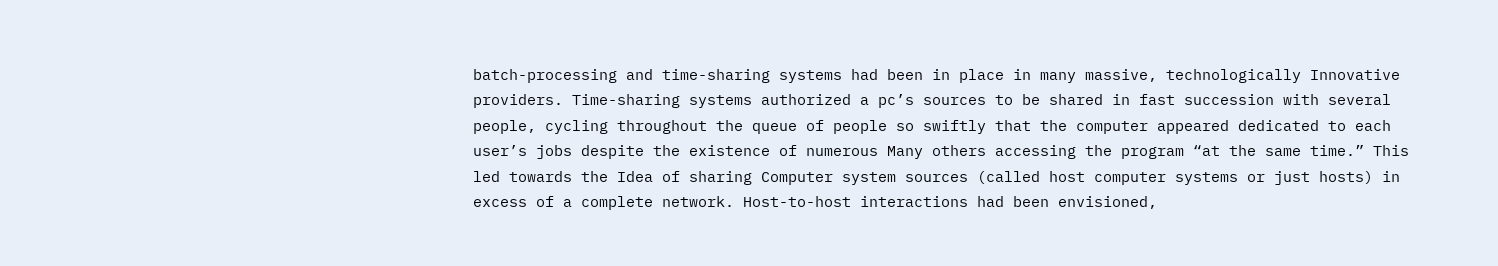batch-processing and time-sharing systems had been in place in many massive, technologically Innovative providers. Time-sharing systems authorized a pc’s sources to be shared in fast succession with several people, cycling throughout the queue of people so swiftly that the computer appeared dedicated to each user’s jobs despite the existence of numerous Many others accessing the program “at the same time.” This led towards the Idea of sharing Computer system sources (called host computer systems or just hosts) in excess of a complete network. Host-to-host interactions had been envisioned,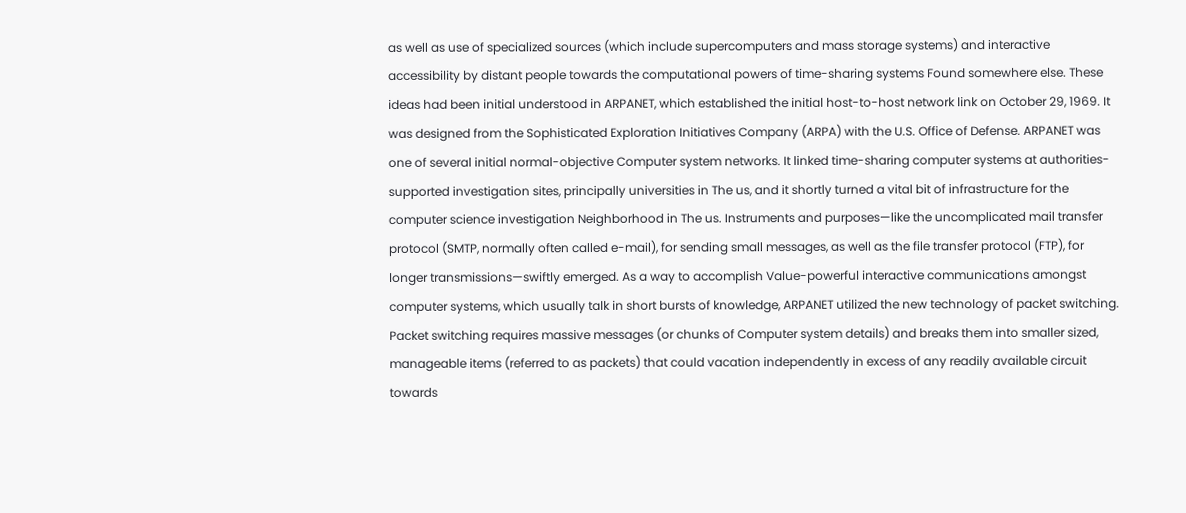as well as use of specialized sources (which include supercomputers and mass storage systems) and interactive accessibility by distant people towards the computational powers of time-sharing systems Found somewhere else. These ideas had been initial understood in ARPANET, which established the initial host-to-host network link on October 29, 1969. It was designed from the Sophisticated Exploration Initiatives Company (ARPA) with the U.S. Office of Defense. ARPANET was one of several initial normal-objective Computer system networks. It linked time-sharing computer systems at authorities-supported investigation sites, principally universities in The us, and it shortly turned a vital bit of infrastructure for the computer science investigation Neighborhood in The us. Instruments and purposes—like the uncomplicated mail transfer protocol (SMTP, normally often called e-mail), for sending small messages, as well as the file transfer protocol (FTP), for longer transmissions—swiftly emerged. As a way to accomplish Value-powerful interactive communications amongst computer systems, which usually talk in short bursts of knowledge, ARPANET utilized the new technology of packet switching. Packet switching requires massive messages (or chunks of Computer system details) and breaks them into smaller sized, manageable items (referred to as packets) that could vacation independently in excess of any readily available circuit towards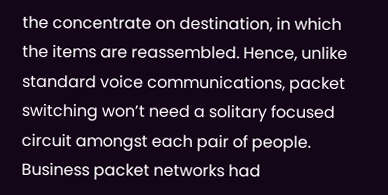the concentrate on destination, in which the items are reassembled. Hence, unlike standard voice communications, packet switching won’t need a solitary focused circuit amongst each pair of people. Business packet networks had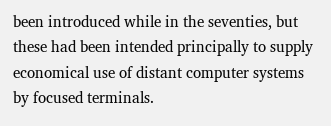been introduced while in the seventies, but these had been intended principally to supply economical use of distant computer systems by focused terminals.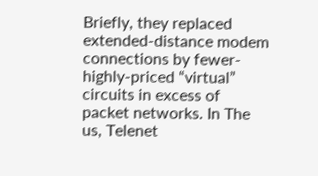Briefly, they replaced extended-distance modem connections by fewer-highly-priced “virtual” circuits in excess of packet networks. In The us, Telenet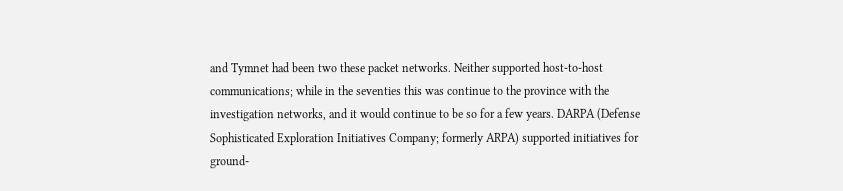and Tymnet had been two these packet networks. Neither supported host-to-host communications; while in the seventies this was continue to the province with the investigation networks, and it would continue to be so for a few years. DARPA (Defense Sophisticated Exploration Initiatives Company; formerly ARPA) supported initiatives for ground-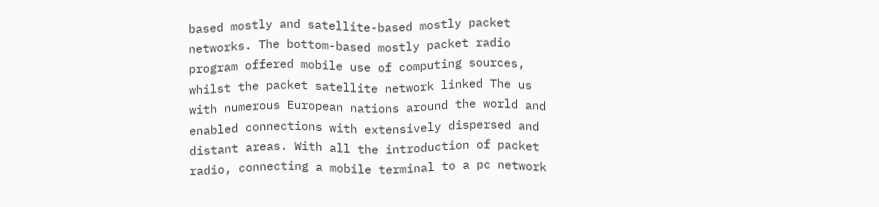based mostly and satellite-based mostly packet networks. The bottom-based mostly packet radio program offered mobile use of computing sources, whilst the packet satellite network linked The us with numerous European nations around the world and enabled connections with extensively dispersed and distant areas. With all the introduction of packet radio, connecting a mobile terminal to a pc network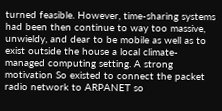turned feasible. However, time-sharing systems had been then continue to way too massive, unwieldy, and dear to be mobile as well as to exist outside the house a local climate-managed computing setting. A strong motivation So existed to connect the packet radio network to ARPANET so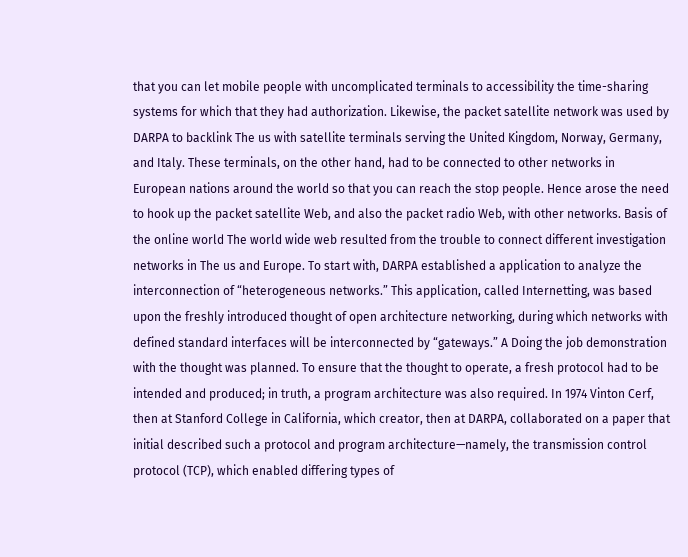that you can let mobile people with uncomplicated terminals to accessibility the time-sharing systems for which that they had authorization. Likewise, the packet satellite network was used by DARPA to backlink The us with satellite terminals serving the United Kingdom, Norway, Germany, and Italy. These terminals, on the other hand, had to be connected to other networks in European nations around the world so that you can reach the stop people. Hence arose the need to hook up the packet satellite Web, and also the packet radio Web, with other networks. Basis of the online world The world wide web resulted from the trouble to connect different investigation networks in The us and Europe. To start with, DARPA established a application to analyze the interconnection of “heterogeneous networks.” This application, called Internetting, was based upon the freshly introduced thought of open architecture networking, during which networks with defined standard interfaces will be interconnected by “gateways.” A Doing the job demonstration with the thought was planned. To ensure that the thought to operate, a fresh protocol had to be intended and produced; in truth, a program architecture was also required. In 1974 Vinton Cerf, then at Stanford College in California, which creator, then at DARPA, collaborated on a paper that initial described such a protocol and program architecture—namely, the transmission control protocol (TCP), which enabled differing types of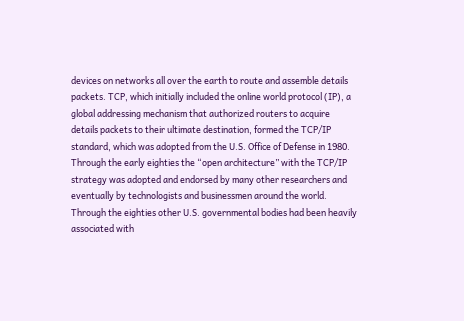devices on networks all over the earth to route and assemble details packets. TCP, which initially included the online world protocol (IP), a global addressing mechanism that authorized routers to acquire details packets to their ultimate destination, formed the TCP/IP standard, which was adopted from the U.S. Office of Defense in 1980. Through the early eighties the “open architecture” with the TCP/IP strategy was adopted and endorsed by many other researchers and eventually by technologists and businessmen around the world. Through the eighties other U.S. governmental bodies had been heavily associated with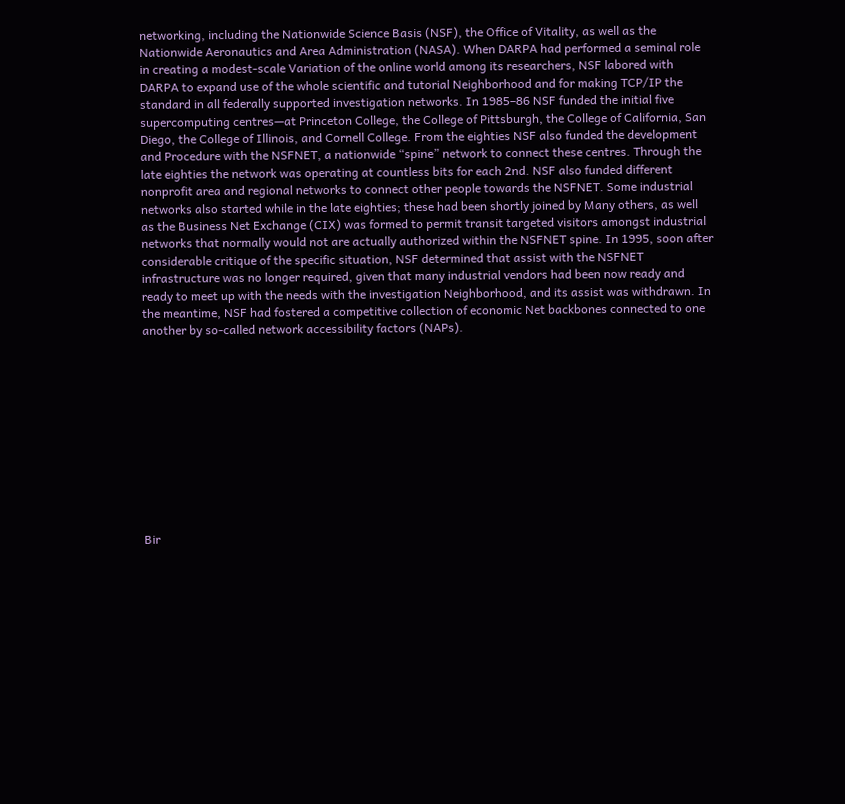networking, including the Nationwide Science Basis (NSF), the Office of Vitality, as well as the Nationwide Aeronautics and Area Administration (NASA). When DARPA had performed a seminal role in creating a modest-scale Variation of the online world among its researchers, NSF labored with DARPA to expand use of the whole scientific and tutorial Neighborhood and for making TCP/IP the standard in all federally supported investigation networks. In 1985–86 NSF funded the initial five supercomputing centres—at Princeton College, the College of Pittsburgh, the College of California, San Diego, the College of Illinois, and Cornell College. From the eighties NSF also funded the development and Procedure with the NSFNET, a nationwide “spine” network to connect these centres. Through the late eighties the network was operating at countless bits for each 2nd. NSF also funded different nonprofit area and regional networks to connect other people towards the NSFNET. Some industrial networks also started while in the late eighties; these had been shortly joined by Many others, as well as the Business Net Exchange (CIX) was formed to permit transit targeted visitors amongst industrial networks that normally would not are actually authorized within the NSFNET spine. In 1995, soon after considerable critique of the specific situation, NSF determined that assist with the NSFNET infrastructure was no longer required, given that many industrial vendors had been now ready and ready to meet up with the needs with the investigation Neighborhood, and its assist was withdrawn. In the meantime, NSF had fostered a competitive collection of economic Net backbones connected to one another by so-called network accessibility factors (NAPs).











Bir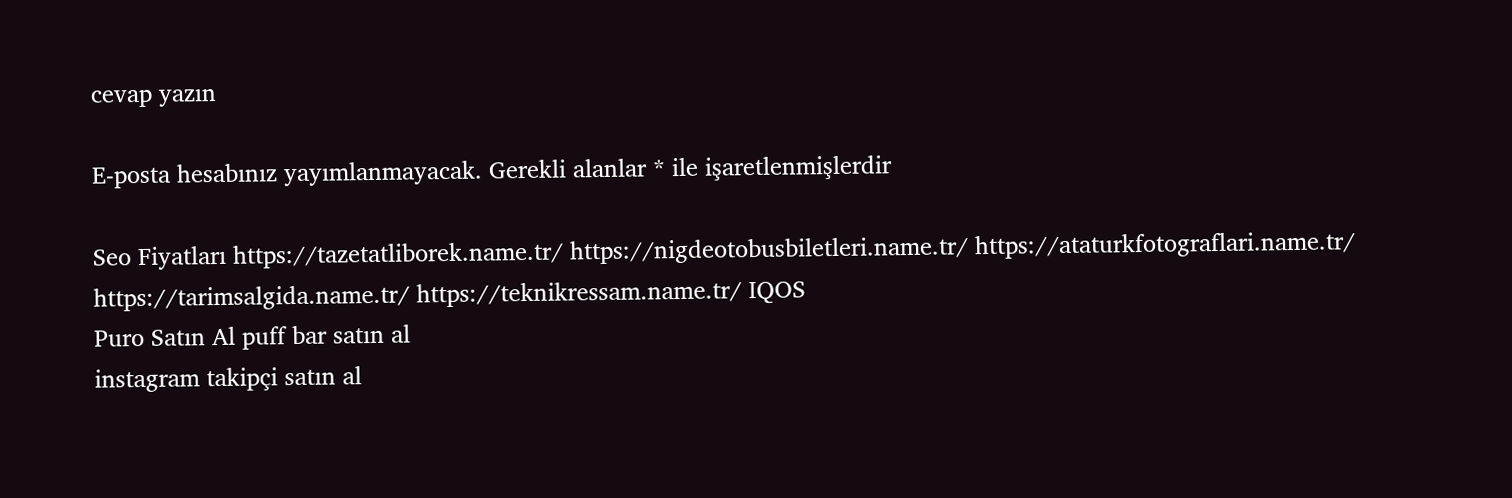cevap yazın

E-posta hesabınız yayımlanmayacak. Gerekli alanlar * ile işaretlenmişlerdir

Seo Fiyatları https://tazetatliborek.name.tr/ https://nigdeotobusbiletleri.name.tr/ https://ataturkfotograflari.name.tr/ https://tarimsalgida.name.tr/ https://teknikressam.name.tr/ IQOS
Puro Satın Al puff bar satın al
instagram takipçi satın al